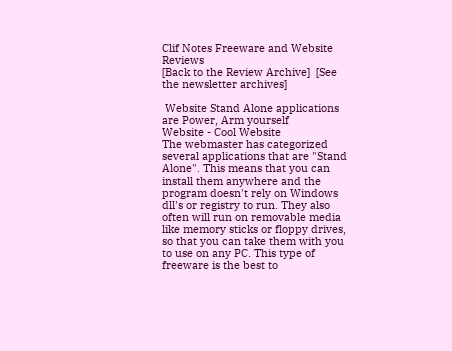Clif Notes Freeware and Website Reviews
[Back to the Review Archive]  [See the newsletter archives]

 Website Stand Alone applications are Power, Arm yourself
Website - Cool Website
The webmaster has categorized several applications that are "Stand Alone". This means that you can install them anywhere and the program doesn't rely on Windows dll's or registry to run. They also often will run on removable media like memory sticks or floppy drives, so that you can take them with you to use on any PC. This type of freeware is the best to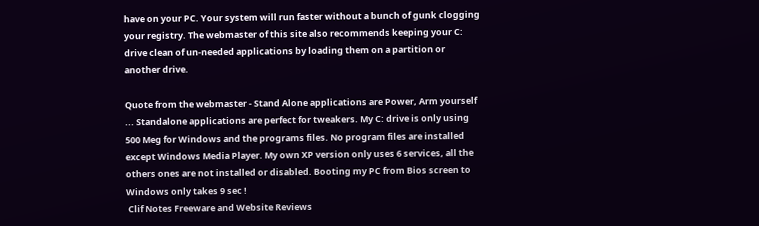have on your PC. Your system will run faster without a bunch of gunk clogging your registry. The webmaster of this site also recommends keeping your C: drive clean of un-needed applications by loading them on a partition or another drive.

Quote from the webmaster - Stand Alone applications are Power, Arm yourself ... Standalone applications are perfect for tweakers. My C: drive is only using 500 Meg for Windows and the programs files. No program files are installed except Windows Media Player. My own XP version only uses 6 services, all the others ones are not installed or disabled. Booting my PC from Bios screen to Windows only takes 9 sec !
 Clif Notes Freeware and Website Reviews